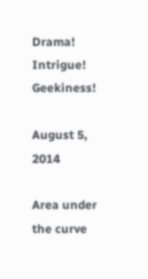Drama! Intrigue! Geekiness!

August 5, 2014

Area under the curve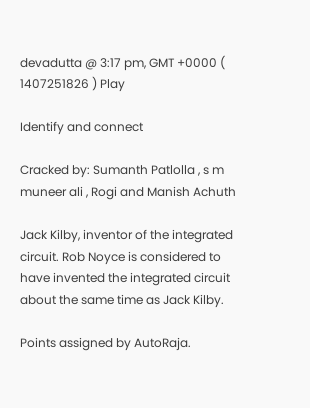devadutta @ 3:17 pm, GMT +0000 ( 1407251826 ) Play

Identify and connect

Cracked by: Sumanth Patlolla , s m muneer ali , Rogi and Manish Achuth

Jack Kilby, inventor of the integrated circuit. Rob Noyce is considered to have invented the integrated circuit about the same time as Jack Kilby.

Points assigned by AutoRaja.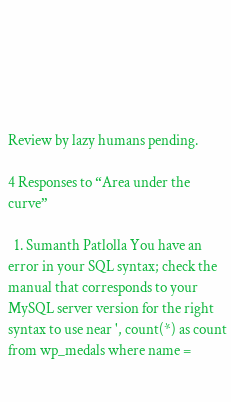Review by lazy humans pending.

4 Responses to “Area under the curve”

  1. Sumanth Patlolla You have an error in your SQL syntax; check the manual that corresponds to your MySQL server version for the right syntax to use near ', count(*) as count from wp_medals where name =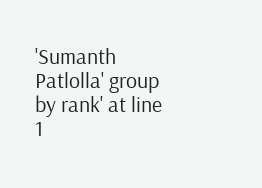'Sumanth Patlolla' group by rank' at line 1